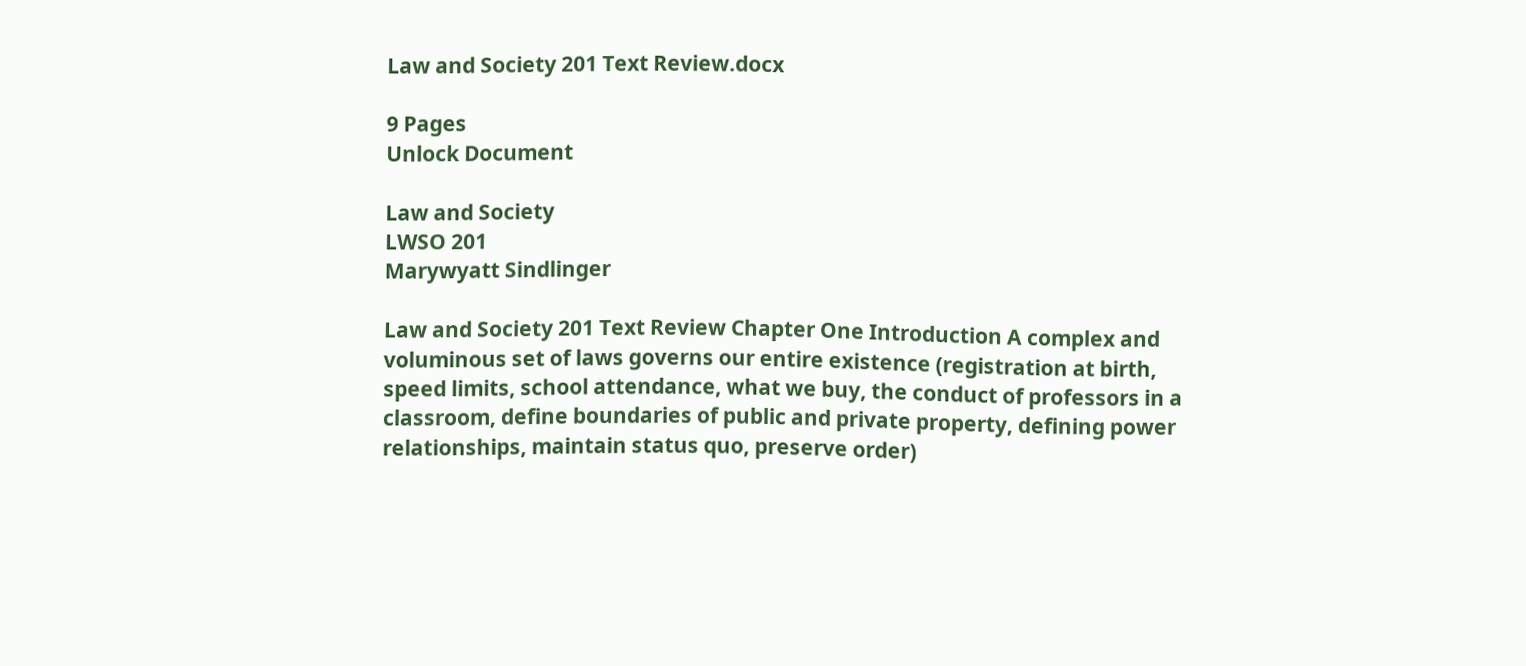Law and Society 201 Text Review.docx

9 Pages
Unlock Document

Law and Society
LWSO 201
Marywyatt Sindlinger

Law and Society 201 Text Review Chapter One Introduction A complex and voluminous set of laws governs our entire existence (registration at birth, speed limits, school attendance, what we buy, the conduct of professors in a classroom, define boundaries of public and private property, defining power relationships, maintain status quo, preserve order)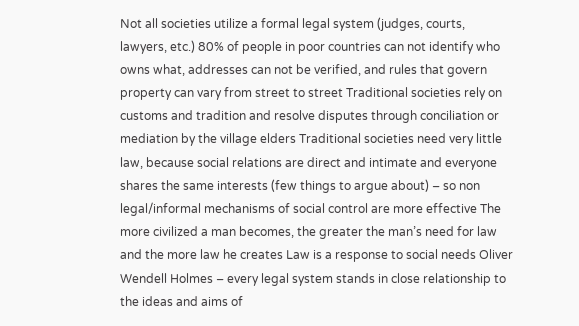Not all societies utilize a formal legal system (judges, courts, lawyers, etc.) 80% of people in poor countries can not identify who owns what, addresses can not be verified, and rules that govern property can vary from street to street Traditional societies rely on customs and tradition and resolve disputes through conciliation or mediation by the village elders Traditional societies need very little law, because social relations are direct and intimate and everyone shares the same interests (few things to argue about) – so non legal/informal mechanisms of social control are more effective The more civilized a man becomes, the greater the man’s need for law and the more law he creates Law is a response to social needs Oliver Wendell Holmes – every legal system stands in close relationship to the ideas and aims of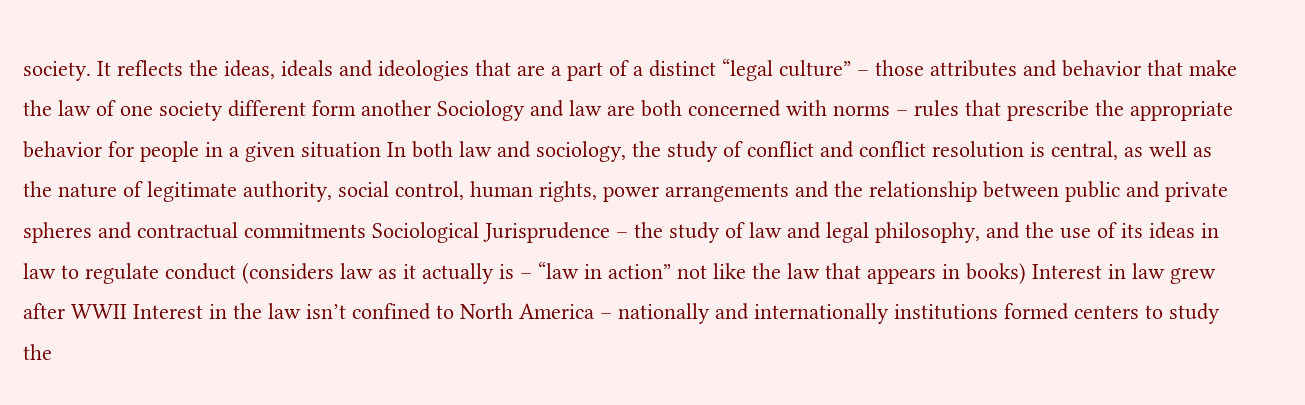society. It reflects the ideas, ideals and ideologies that are a part of a distinct “legal culture” – those attributes and behavior that make the law of one society different form another Sociology and law are both concerned with norms – rules that prescribe the appropriate behavior for people in a given situation In both law and sociology, the study of conflict and conflict resolution is central, as well as the nature of legitimate authority, social control, human rights, power arrangements and the relationship between public and private spheres and contractual commitments Sociological Jurisprudence – the study of law and legal philosophy, and the use of its ideas in law to regulate conduct (considers law as it actually is – “law in action” not like the law that appears in books) Interest in law grew after WWII Interest in the law isn’t confined to North America – nationally and internationally institutions formed centers to study the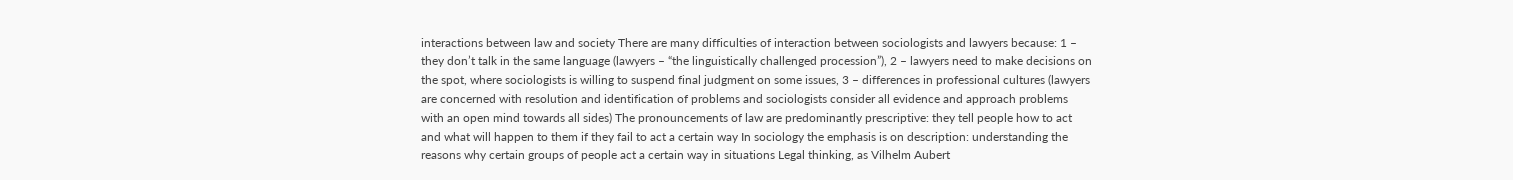interactions between law and society There are many difficulties of interaction between sociologists and lawyers because: 1 – they don’t talk in the same language (lawyers – “the linguistically challenged procession”), 2 – lawyers need to make decisions on the spot, where sociologists is willing to suspend final judgment on some issues, 3 – differences in professional cultures (lawyers are concerned with resolution and identification of problems and sociologists consider all evidence and approach problems with an open mind towards all sides) The pronouncements of law are predominantly prescriptive: they tell people how to act and what will happen to them if they fail to act a certain way In sociology the emphasis is on description: understanding the reasons why certain groups of people act a certain way in situations Legal thinking, as Vilhelm Aubert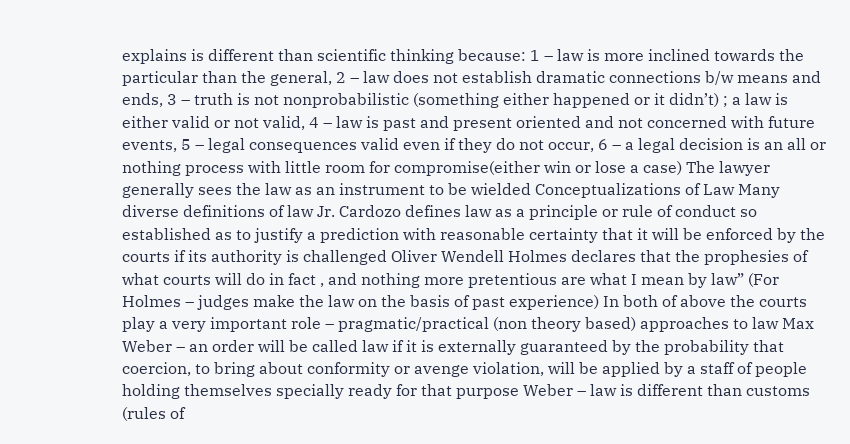explains is different than scientific thinking because: 1 – law is more inclined towards the particular than the general, 2 – law does not establish dramatic connections b/w means and ends, 3 – truth is not nonprobabilistic (something either happened or it didn’t) ; a law is either valid or not valid, 4 – law is past and present oriented and not concerned with future events, 5 – legal consequences valid even if they do not occur, 6 – a legal decision is an all or nothing process with little room for compromise(either win or lose a case) The lawyer generally sees the law as an instrument to be wielded Conceptualizations of Law Many diverse definitions of law Jr. Cardozo defines law as a principle or rule of conduct so established as to justify a prediction with reasonable certainty that it will be enforced by the courts if its authority is challenged Oliver Wendell Holmes declares that the prophesies of what courts will do in fact , and nothing more pretentious are what I mean by law” (For Holmes – judges make the law on the basis of past experience) In both of above the courts play a very important role – pragmatic/practical (non theory based) approaches to law Max Weber – an order will be called law if it is externally guaranteed by the probability that coercion, to bring about conformity or avenge violation, will be applied by a staff of people holding themselves specially ready for that purpose Weber – law is different than customs (rules of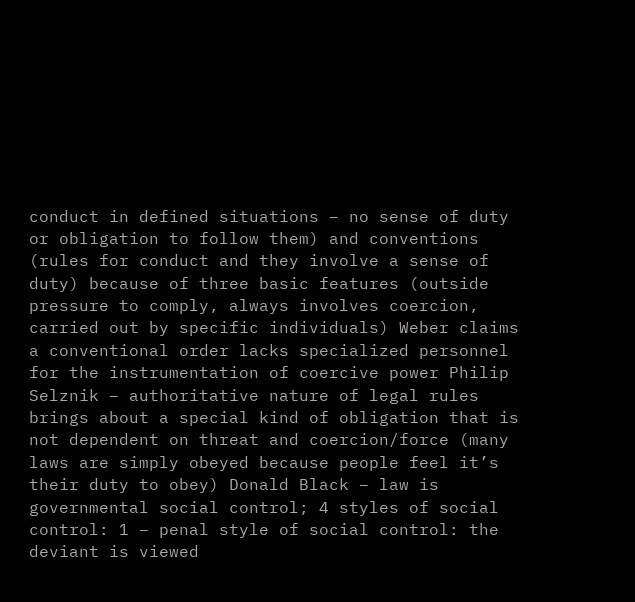conduct in defined situations – no sense of duty or obligation to follow them) and conventions (rules for conduct and they involve a sense of duty) because of three basic features (outside pressure to comply, always involves coercion, carried out by specific individuals) Weber claims a conventional order lacks specialized personnel for the instrumentation of coercive power Philip Selznik – authoritative nature of legal rules brings about a special kind of obligation that is not dependent on threat and coercion/force (many laws are simply obeyed because people feel it’s their duty to obey) Donald Black – law is governmental social control; 4 styles of social control: 1 – penal style of social control: the deviant is viewed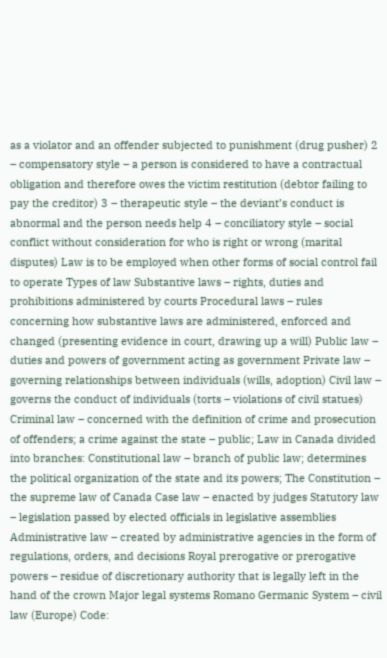as a violator and an offender subjected to punishment (drug pusher) 2 – compensatory style – a person is considered to have a contractual obligation and therefore owes the victim restitution (debtor failing to pay the creditor) 3 – therapeutic style – the deviant’s conduct is abnormal and the person needs help 4 – conciliatory style – social conflict without consideration for who is right or wrong (marital disputes) Law is to be employed when other forms of social control fail to operate Types of law Substantive laws – rights, duties and prohibitions administered by courts Procedural laws – rules concerning how substantive laws are administered, enforced and changed (presenting evidence in court, drawing up a will) Public law – duties and powers of government acting as government Private law – governing relationships between individuals (wills, adoption) Civil law – governs the conduct of individuals (torts – violations of civil statues) Criminal law – concerned with the definition of crime and prosecution of offenders; a crime against the state – public; Law in Canada divided into branches: Constitutional law – branch of public law; determines the political organization of the state and its powers; The Constitution – the supreme law of Canada Case law – enacted by judges Statutory law – legislation passed by elected officials in legislative assemblies Administrative law – created by administrative agencies in the form of regulations, orders, and decisions Royal prerogative or prerogative powers – residue of discretionary authority that is legally left in the hand of the crown Major legal systems Romano Germanic System – civil law (Europe) Code: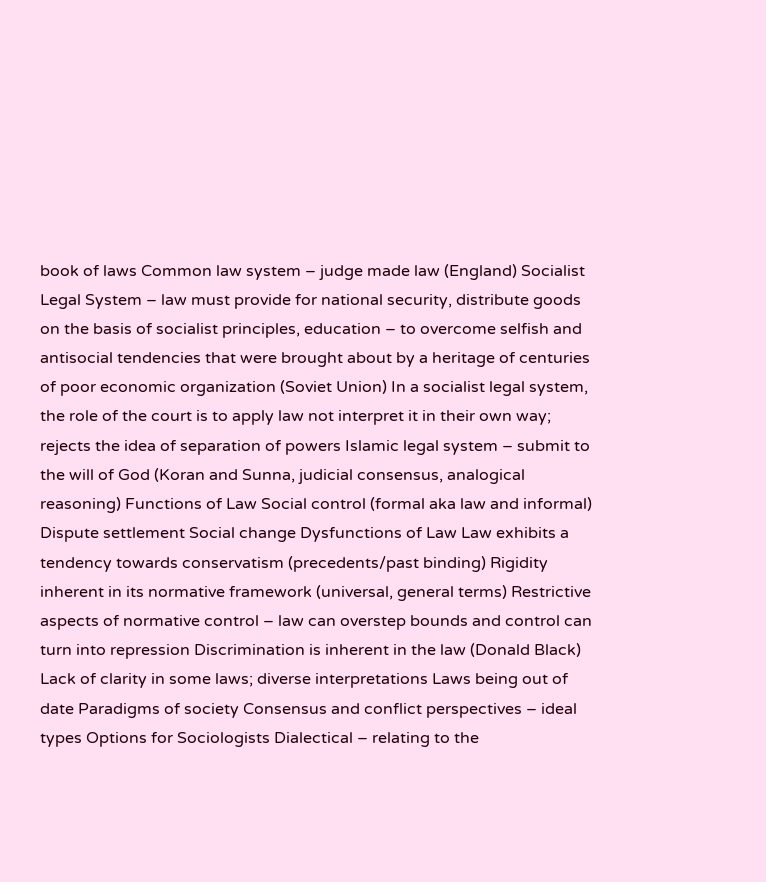book of laws Common law system – judge made law (England) Socialist Legal System – law must provide for national security, distribute goods on the basis of socialist principles, education – to overcome selfish and antisocial tendencies that were brought about by a heritage of centuries of poor economic organization (Soviet Union) In a socialist legal system, the role of the court is to apply law not interpret it in their own way; rejects the idea of separation of powers Islamic legal system – submit to the will of God (Koran and Sunna, judicial consensus, analogical reasoning) Functions of Law Social control (formal aka law and informal) Dispute settlement Social change Dysfunctions of Law Law exhibits a tendency towards conservatism (precedents/past binding) Rigidity inherent in its normative framework (universal, general terms) Restrictive aspects of normative control – law can overstep bounds and control can turn into repression Discrimination is inherent in the law (Donald Black) Lack of clarity in some laws; diverse interpretations Laws being out of date Paradigms of society Consensus and conflict perspectives – ideal types Options for Sociologists Dialectical – relating to the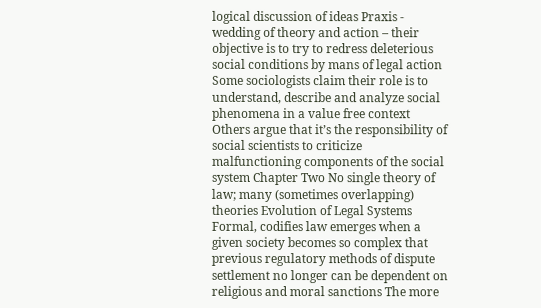logical discussion of ideas Praxis - wedding of theory and action – their objective is to try to redress deleterious social conditions by mans of legal action Some sociologists claim their role is to understand, describe and analyze social phenomena in a value free context Others argue that it’s the responsibility of social scientists to criticize malfunctioning components of the social system Chapter Two No single theory of law; many (sometimes overlapping) theories Evolution of Legal Systems Formal, codifies law emerges when a given society becomes so complex that previous regulatory methods of dispute settlement no longer can be dependent on religious and moral sanctions The more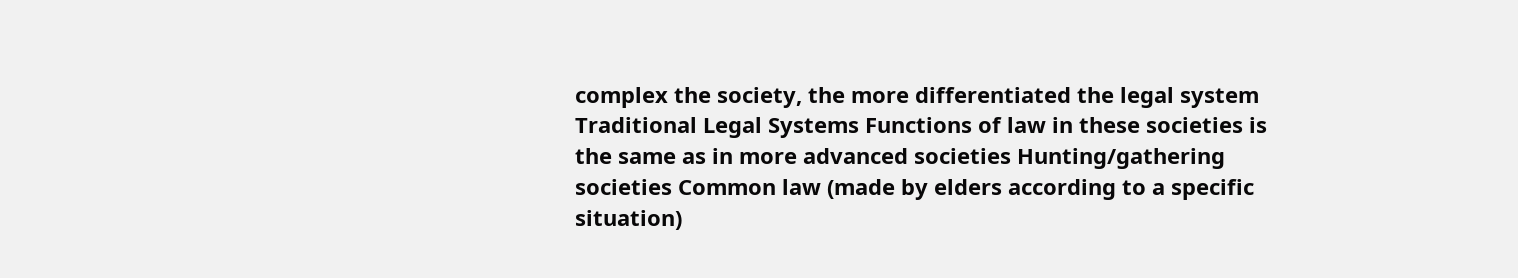complex the society, the more differentiated the legal system Traditional Legal Systems Functions of law in these societies is the same as in more advanced societies Hunting/gathering societies Common law (made by elders according to a specific situation)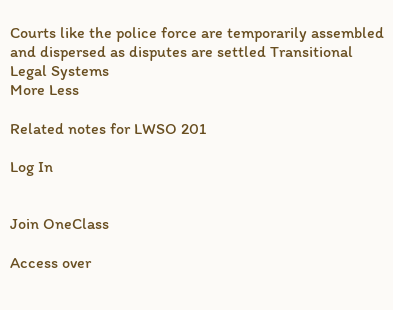Courts like the police force are temporarily assembled and dispersed as disputes are settled Transitional Legal Systems
More Less

Related notes for LWSO 201

Log In


Join OneClass

Access over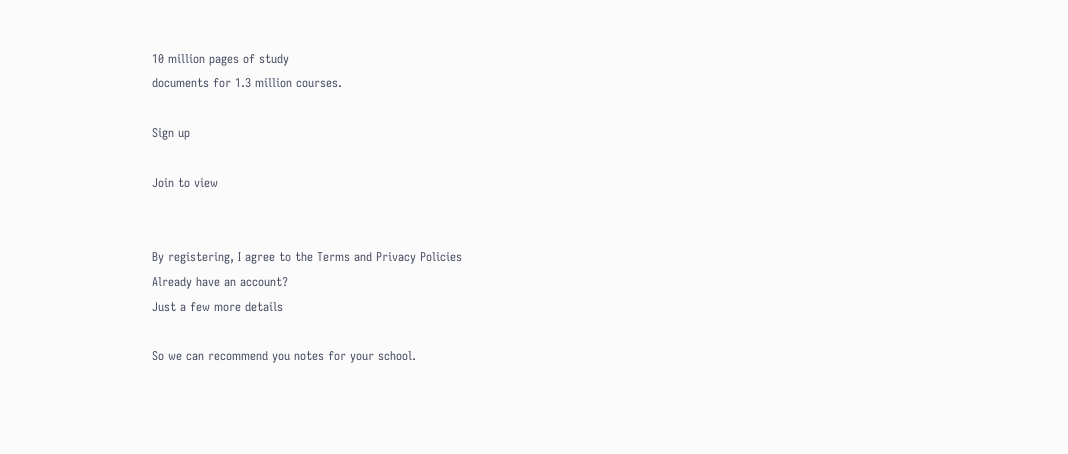10 million pages of study
documents for 1.3 million courses.

Sign up

Join to view


By registering, I agree to the Terms and Privacy Policies
Already have an account?
Just a few more details

So we can recommend you notes for your school.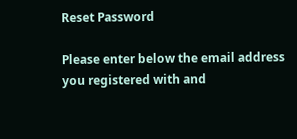Reset Password

Please enter below the email address you registered with and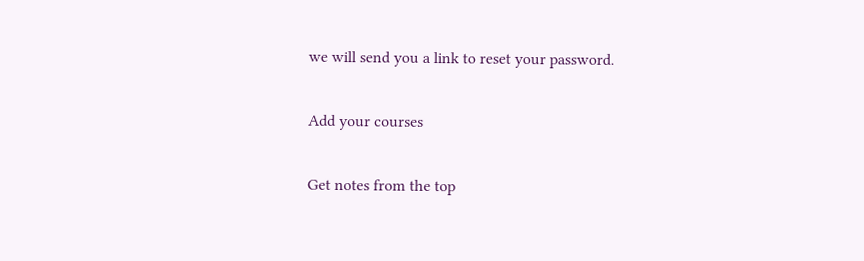we will send you a link to reset your password.

Add your courses

Get notes from the top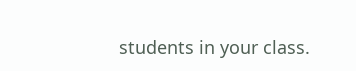students in your class.